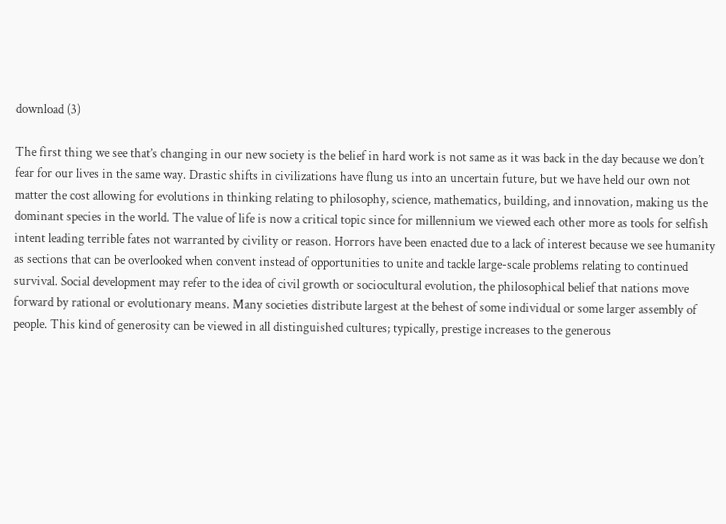download (3)

The first thing we see that’s changing in our new society is the belief in hard work is not same as it was back in the day because we don’t fear for our lives in the same way. Drastic shifts in civilizations have flung us into an uncertain future, but we have held our own not matter the cost allowing for evolutions in thinking relating to philosophy, science, mathematics, building, and innovation, making us the dominant species in the world. The value of life is now a critical topic since for millennium we viewed each other more as tools for selfish intent leading terrible fates not warranted by civility or reason. Horrors have been enacted due to a lack of interest because we see humanity as sections that can be overlooked when convent instead of opportunities to unite and tackle large-scale problems relating to continued survival. Social development may refer to the idea of civil growth or sociocultural evolution, the philosophical belief that nations move forward by rational or evolutionary means. Many societies distribute largest at the behest of some individual or some larger assembly of people. This kind of generosity can be viewed in all distinguished cultures; typically, prestige increases to the generous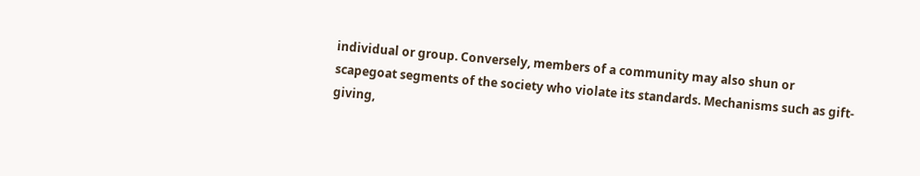individual or group. Conversely, members of a community may also shun or scapegoat segments of the society who violate its standards. Mechanisms such as gift-giving,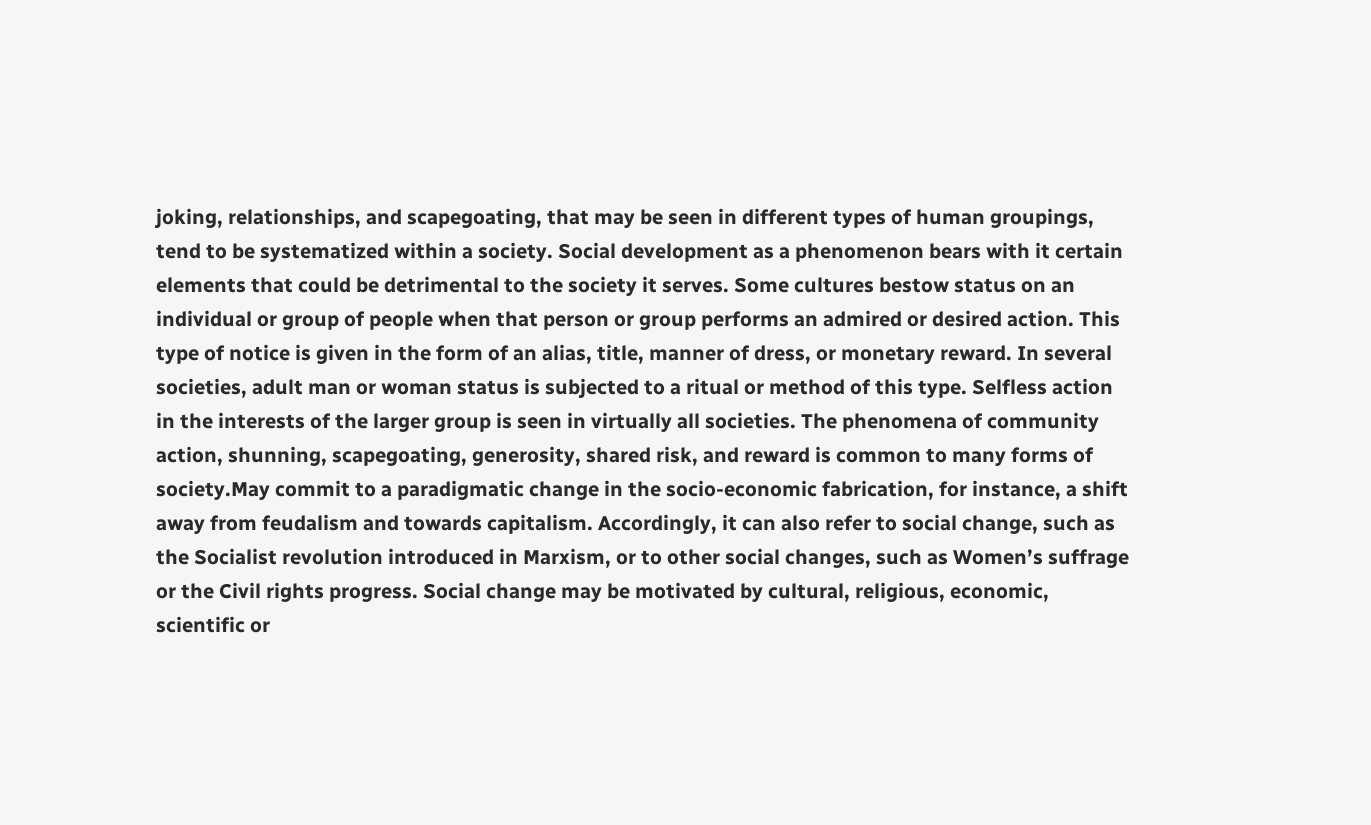joking, relationships, and scapegoating, that may be seen in different types of human groupings, tend to be systematized within a society. Social development as a phenomenon bears with it certain elements that could be detrimental to the society it serves. Some cultures bestow status on an individual or group of people when that person or group performs an admired or desired action. This type of notice is given in the form of an alias, title, manner of dress, or monetary reward. In several societies, adult man or woman status is subjected to a ritual or method of this type. Selfless action in the interests of the larger group is seen in virtually all societies. The phenomena of community action, shunning, scapegoating, generosity, shared risk, and reward is common to many forms of society.May commit to a paradigmatic change in the socio-economic fabrication, for instance, a shift away from feudalism and towards capitalism. Accordingly, it can also refer to social change, such as the Socialist revolution introduced in Marxism, or to other social changes, such as Women’s suffrage or the Civil rights progress. Social change may be motivated by cultural, religious, economic, scientific or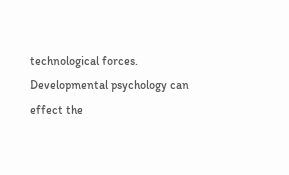technological forces. Developmental psychology can effect the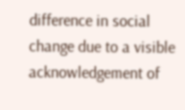difference in social change due to a visible acknowledgement of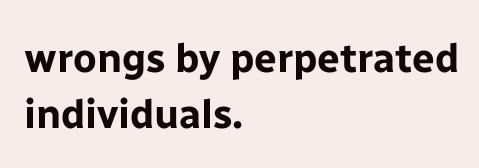wrongs by perpetrated individuals.